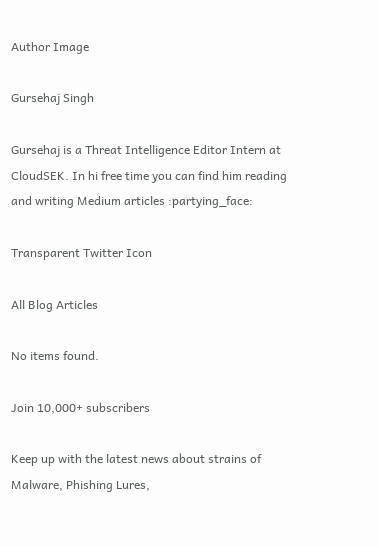Author Image

Gursehaj Singh

Gursehaj is a Threat Intelligence Editor Intern at CloudSEK. In hi free time you can find him reading and writing Medium articles :partying_face:

Transparent Twitter Icon

All Blog Articles

No items found.

Join 10,000+ subscribers

Keep up with the latest news about strains of Malware, Phishing Lures,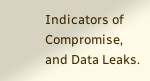Indicators of Compromise, and Data Leaks.